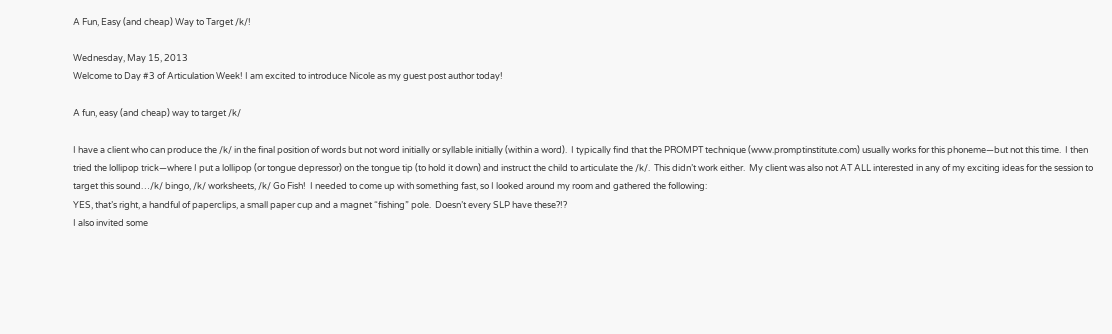A Fun, Easy (and cheap) Way to Target /k/!

Wednesday, May 15, 2013
Welcome to Day #3 of Articulation Week! I am excited to introduce Nicole as my guest post author today!

A fun, easy (and cheap) way to target /k/

I have a client who can produce the /k/ in the final position of words but not word initially or syllable initially (within a word).  I typically find that the PROMPT technique (www.promptinstitute.com) usually works for this phoneme—but not this time.  I then tried the lollipop trick—where I put a lollipop (or tongue depressor) on the tongue tip (to hold it down) and instruct the child to articulate the /k/.  This didn’t work either.  My client was also not AT ALL interested in any of my exciting ideas for the session to target this sound…/k/ bingo, /k/ worksheets, /k/ Go Fish!  I needed to come up with something fast, so I looked around my room and gathered the following:
YES, that’s right, a handful of paperclips, a small paper cup and a magnet “fishing” pole.  Doesn’t every SLP have these?!?
I also invited some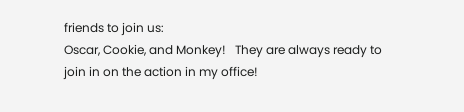friends to join us:
Oscar, Cookie, and Monkey!   They are always ready to join in on the action in my office!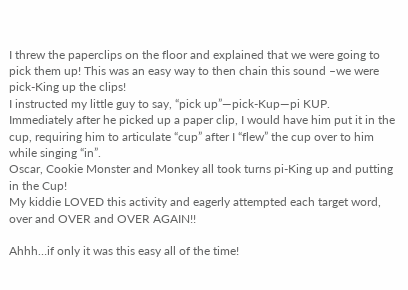I threw the paperclips on the floor and explained that we were going to pick them up! This was an easy way to then chain this sound –we were pick-King up the clips!
I instructed my little guy to say, “pick up”—pick-Kup—pi KUP.
Immediately after he picked up a paper clip, I would have him put it in the cup, requiring him to articulate “cup” after I “flew” the cup over to him while singing “in”.
Oscar, Cookie Monster and Monkey all took turns pi-King up and putting in the Cup!
My kiddie LOVED this activity and eagerly attempted each target word, over and OVER and OVER AGAIN!!

Ahhh…if only it was this easy all of the time!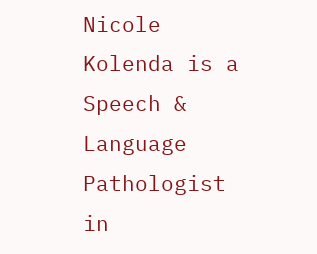Nicole Kolenda is a Speech & Language Pathologist in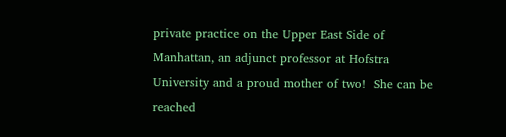private practice on the Upper East Side of Manhattan, an adjunct professor at Hofstra University and a proud mother of two!  She can be reached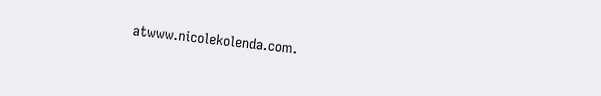atwww.nicolekolenda.com.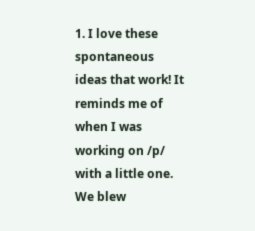1. I love these spontaneous ideas that work! It reminds me of when I was working on /p/ with a little one. We blew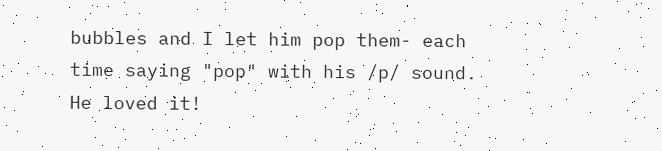bubbles and I let him pop them- each time saying "pop" with his /p/ sound. He loved it!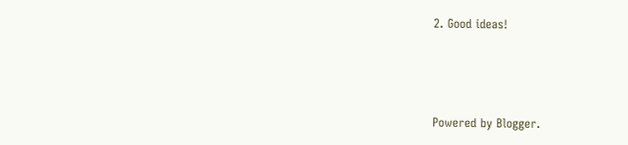2. Good ideas!



Powered by Blogger.